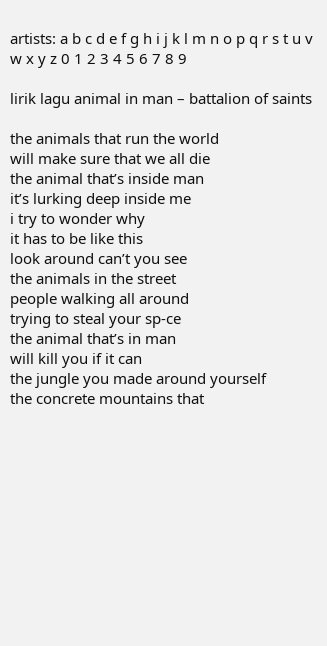artists: a b c d e f g h i j k l m n o p q r s t u v w x y z 0 1 2 3 4 5 6 7 8 9

lirik lagu animal in man – battalion of saints

the animals that run the world
will make sure that we all die
the animal that’s inside man
it’s lurking deep inside me
i try to wonder why
it has to be like this
look around can’t you see
the animals in the street
people walking all around
trying to steal your sp-ce
the animal that’s in man
will kill you if it can
the jungle you made around yourself
the concrete mountains that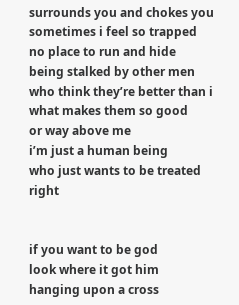surrounds you and chokes you
sometimes i feel so trapped
no place to run and hide
being stalked by other men
who think they’re better than i
what makes them so good
or way above me
i’m just a human being
who just wants to be treated right


if you want to be god
look where it got him
hanging upon a cross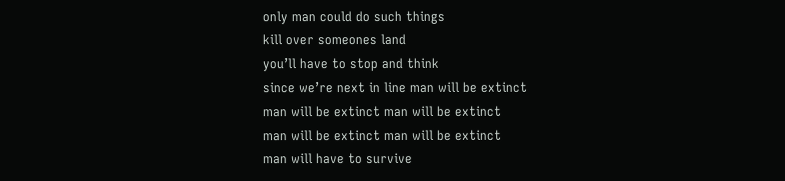only man could do such things
kill over someones land
you’ll have to stop and think
since we’re next in line man will be extinct
man will be extinct man will be extinct
man will be extinct man will be extinct
man will have to survive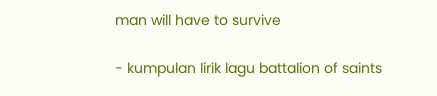man will have to survive

- kumpulan lirik lagu battalion of saints